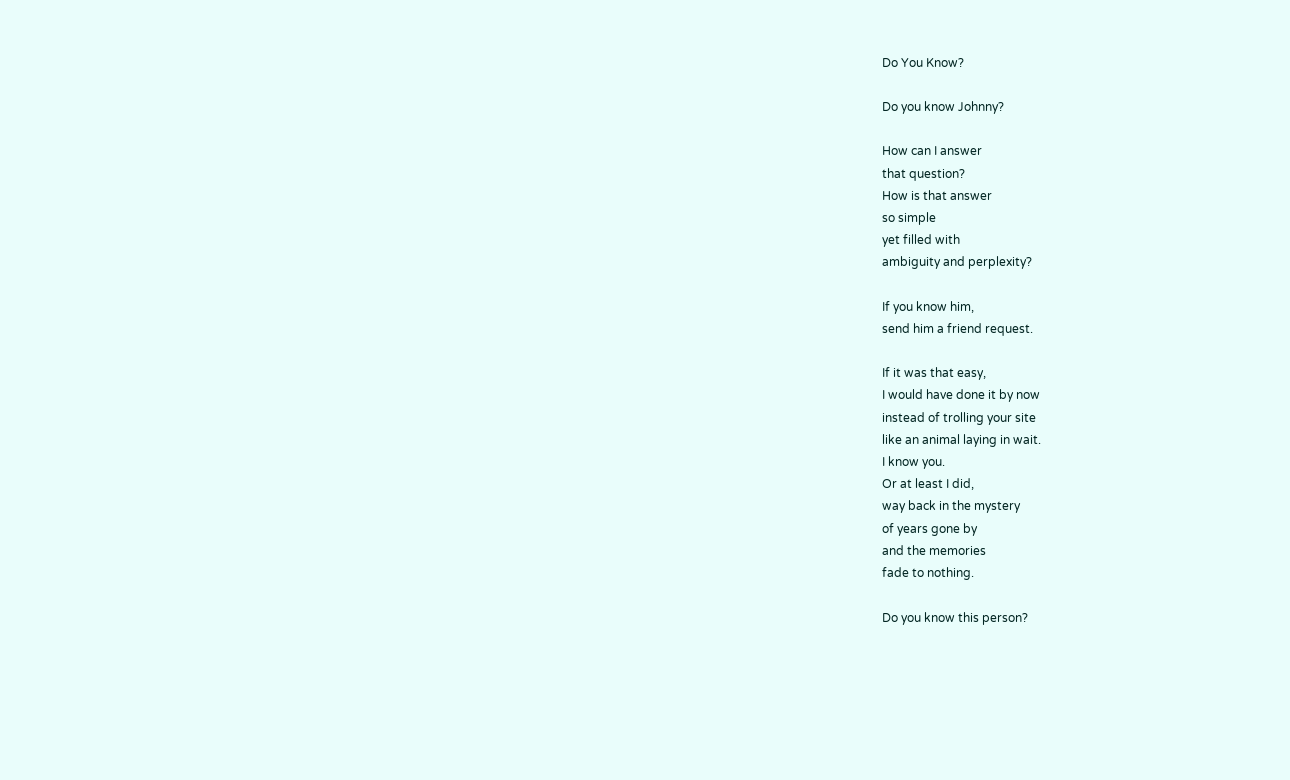Do You Know?

Do you know Johnny?

How can I answer
that question?
How is that answer
so simple
yet filled with
ambiguity and perplexity?

If you know him,
send him a friend request.

If it was that easy,
I would have done it by now
instead of trolling your site
like an animal laying in wait.
I know you.
Or at least I did,
way back in the mystery
of years gone by
and the memories
fade to nothing.

Do you know this person?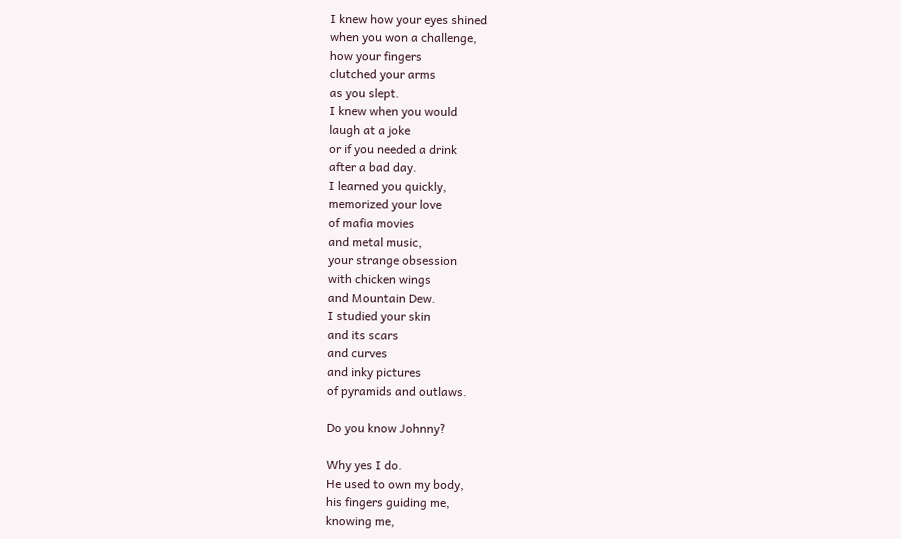I knew how your eyes shined
when you won a challenge,
how your fingers
clutched your arms
as you slept.
I knew when you would
laugh at a joke
or if you needed a drink
after a bad day.
I learned you quickly,
memorized your love
of mafia movies
and metal music,
your strange obsession
with chicken wings
and Mountain Dew.
I studied your skin
and its scars
and curves
and inky pictures
of pyramids and outlaws.

Do you know Johnny?

Why yes I do.
He used to own my body,
his fingers guiding me,
knowing me,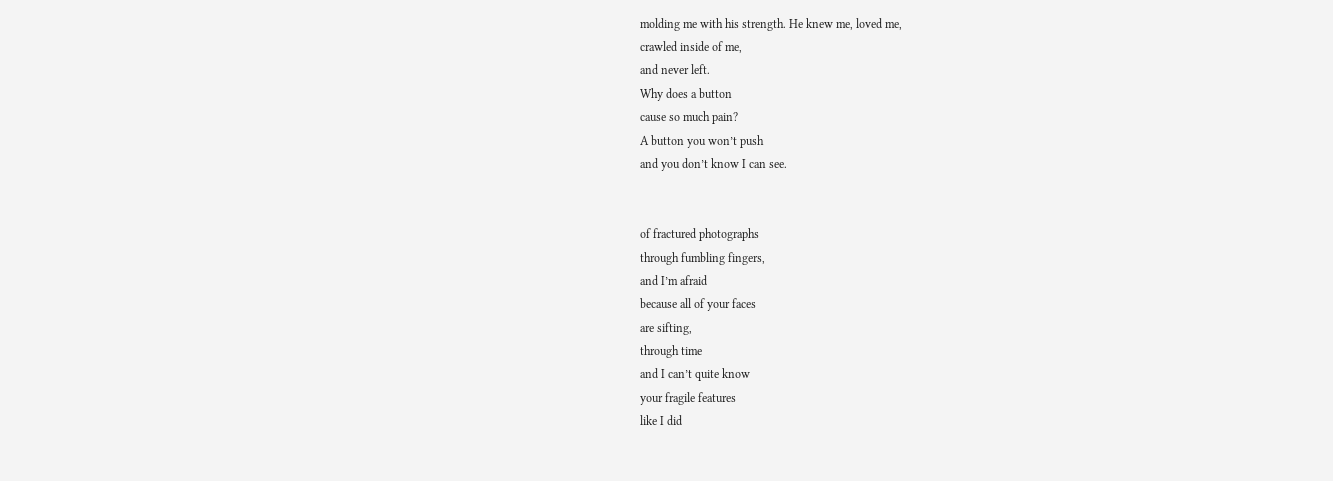molding me with his strength. He knew me, loved me,
crawled inside of me,
and never left.
Why does a button
cause so much pain?
A button you won’t push
and you don’t know I can see.


of fractured photographs
through fumbling fingers,
and I’m afraid
because all of your faces
are sifting,
through time
and I can’t quite know
your fragile features
like I did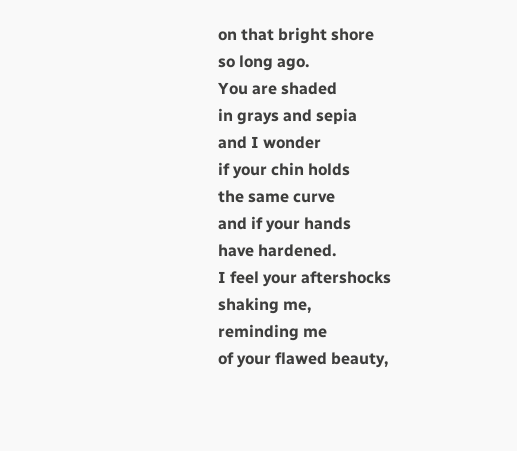on that bright shore
so long ago.
You are shaded
in grays and sepia
and I wonder
if your chin holds
the same curve
and if your hands
have hardened.
I feel your aftershocks
shaking me,
reminding me
of your flawed beauty,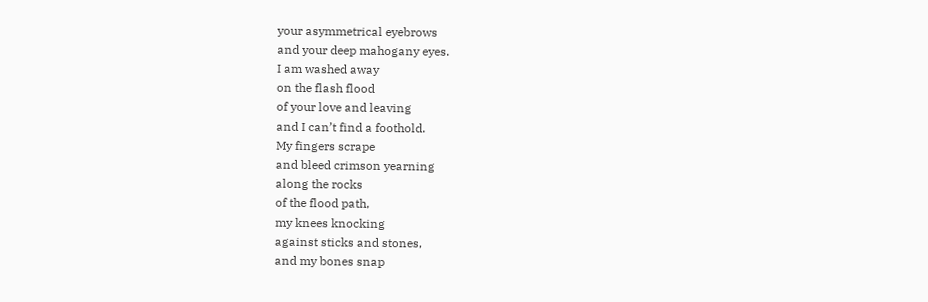your asymmetrical eyebrows
and your deep mahogany eyes.
I am washed away
on the flash flood
of your love and leaving
and I can’t find a foothold.
My fingers scrape
and bleed crimson yearning
along the rocks
of the flood path,
my knees knocking
against sticks and stones,
and my bones snap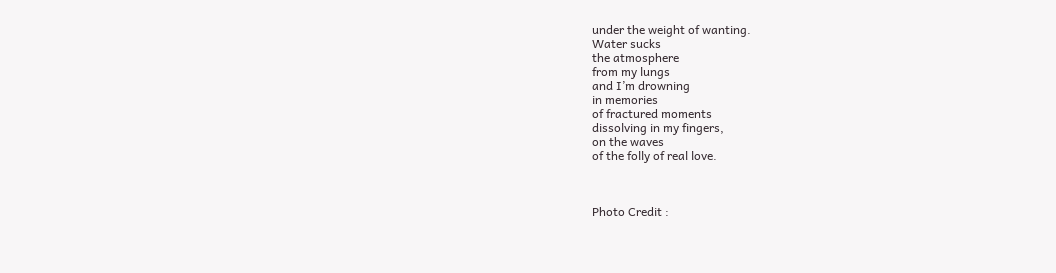under the weight of wanting.
Water sucks
the atmosphere
from my lungs
and I’m drowning
in memories
of fractured moments
dissolving in my fingers,
on the waves
of the folly of real love.



Photo Credit :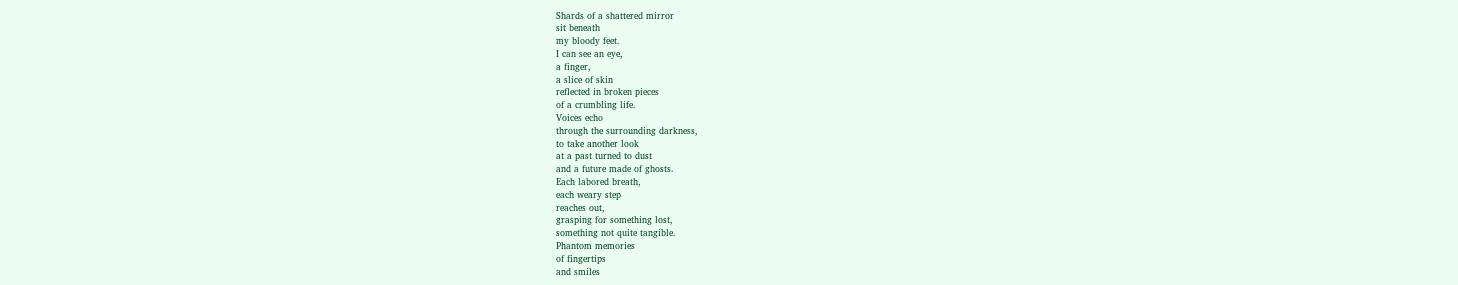Shards of a shattered mirror
sit beneath
my bloody feet.
I can see an eye,
a finger,
a slice of skin
reflected in broken pieces
of a crumbling life.
Voices echo
through the surrounding darkness,
to take another look
at a past turned to dust
and a future made of ghosts.
Each labored breath,
each weary step
reaches out,
grasping for something lost,
something not quite tangible.
Phantom memories
of fingertips
and smiles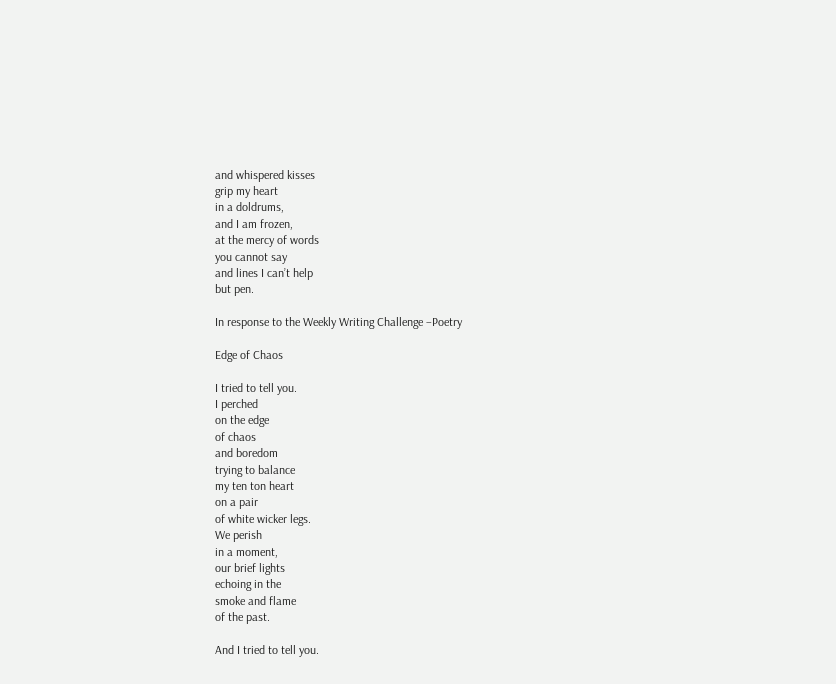and whispered kisses
grip my heart
in a doldrums,
and I am frozen,
at the mercy of words
you cannot say
and lines I can’t help
but pen.

In response to the Weekly Writing Challenge –Poetry

Edge of Chaos

I tried to tell you.
I perched
on the edge
of chaos
and boredom
trying to balance
my ten ton heart
on a pair
of white wicker legs.
We perish
in a moment,
our brief lights
echoing in the
smoke and flame
of the past.

And I tried to tell you.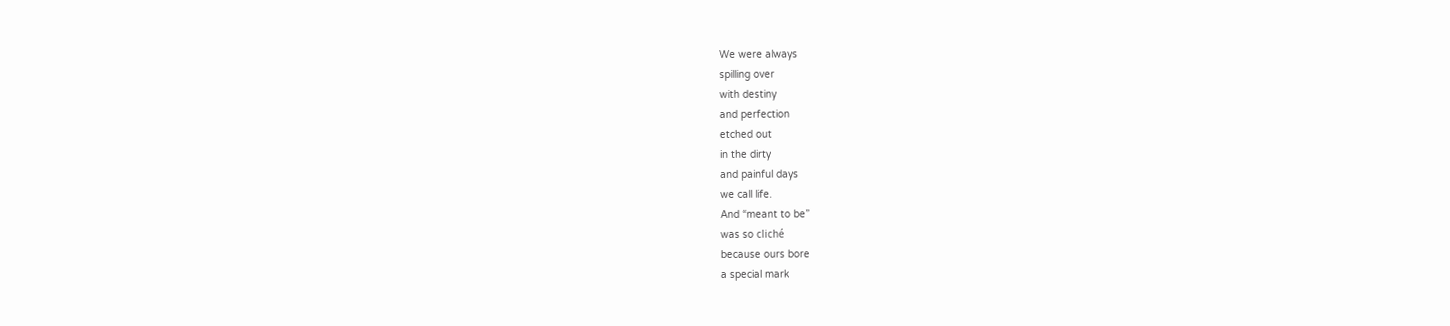We were always
spilling over
with destiny
and perfection
etched out
in the dirty
and painful days
we call life.
And “meant to be”
was so cliché
because ours bore
a special mark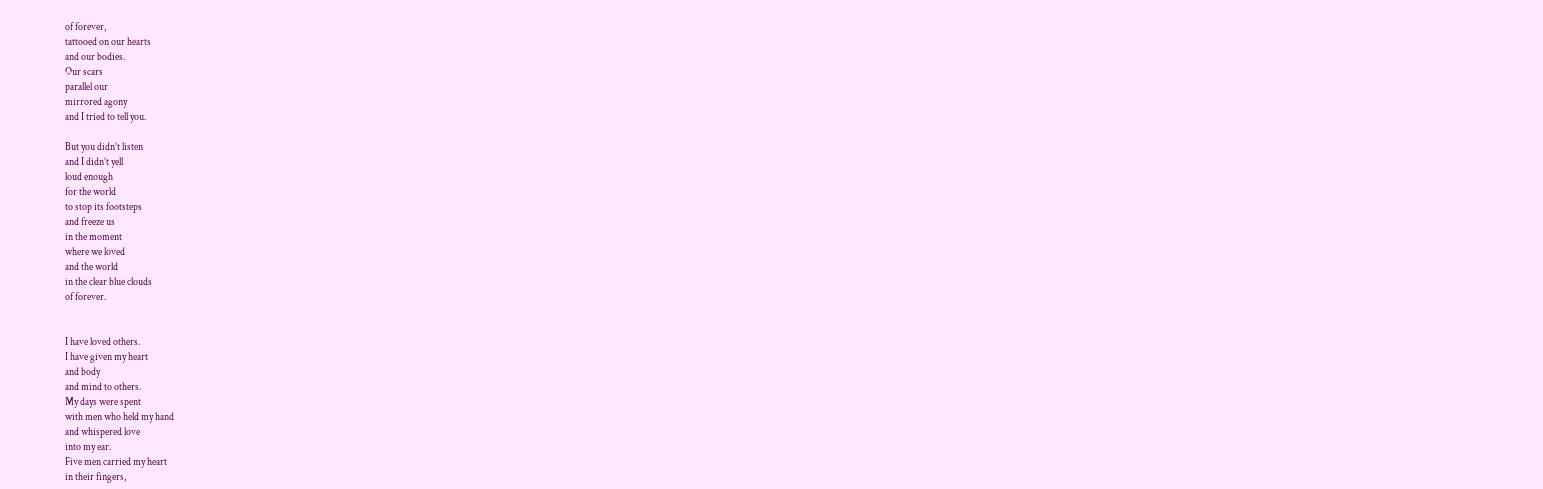of forever,
tattooed on our hearts
and our bodies.
Our scars
parallel our
mirrored agony
and I tried to tell you.

But you didn’t listen
and I didn’t yell
loud enough
for the world
to stop its footsteps
and freeze us
in the moment
where we loved
and the world
in the clear blue clouds
of forever.


I have loved others.
I have given my heart
and body
and mind to others.
My days were spent
with men who held my hand
and whispered love
into my ear.
Five men carried my heart
in their fingers,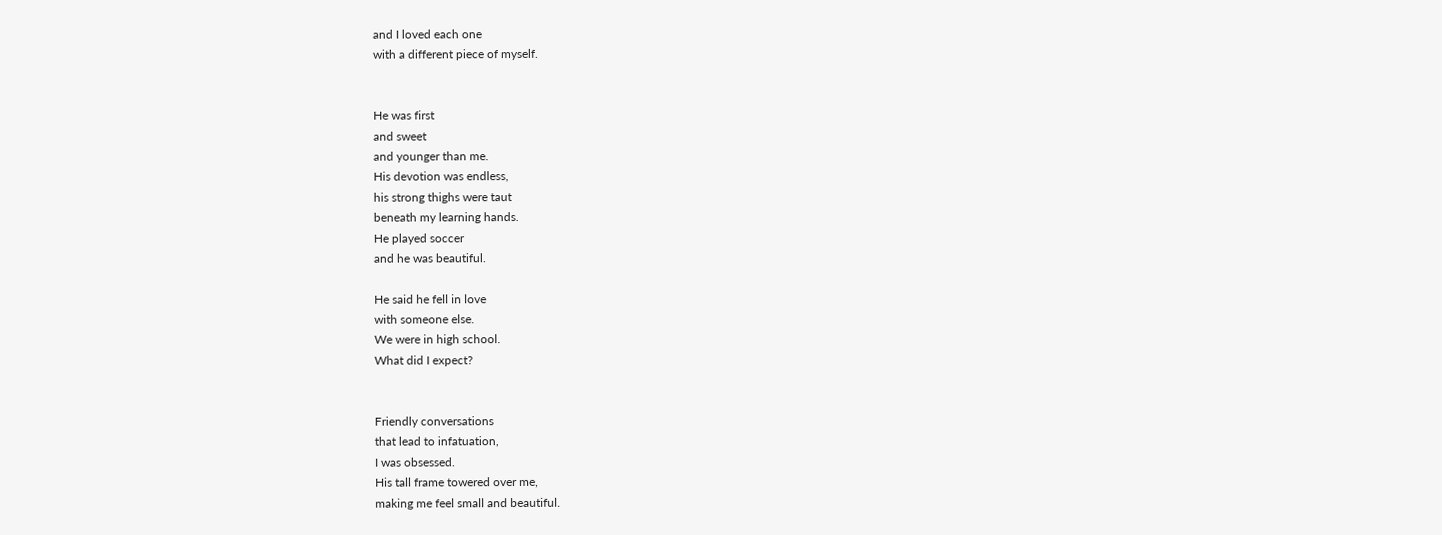and I loved each one
with a different piece of myself.


He was first
and sweet
and younger than me.
His devotion was endless,
his strong thighs were taut
beneath my learning hands.
He played soccer
and he was beautiful.

He said he fell in love
with someone else.
We were in high school.
What did I expect?


Friendly conversations
that lead to infatuation,
I was obsessed.
His tall frame towered over me,
making me feel small and beautiful.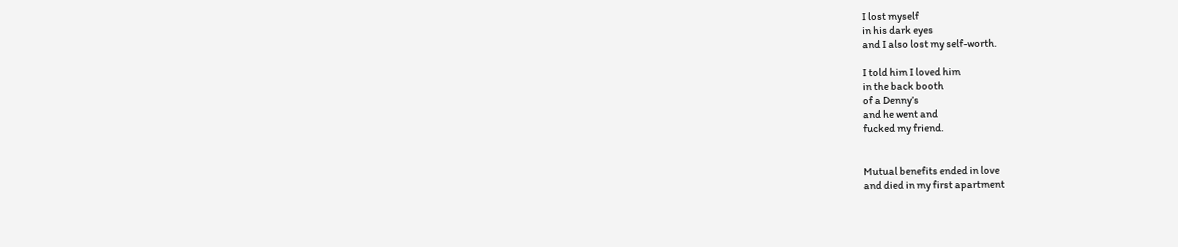I lost myself
in his dark eyes
and I also lost my self-worth.

I told him I loved him
in the back booth
of a Denny’s
and he went and
fucked my friend.


Mutual benefits ended in love
and died in my first apartment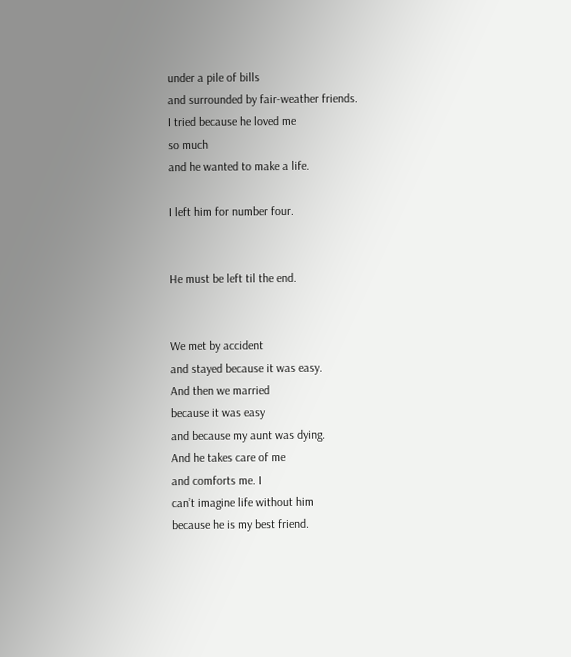under a pile of bills
and surrounded by fair-weather friends.
I tried because he loved me
so much
and he wanted to make a life.

I left him for number four.


He must be left til the end.


We met by accident
and stayed because it was easy.
And then we married
because it was easy
and because my aunt was dying.
And he takes care of me
and comforts me. I
can’t imagine life without him
because he is my best friend.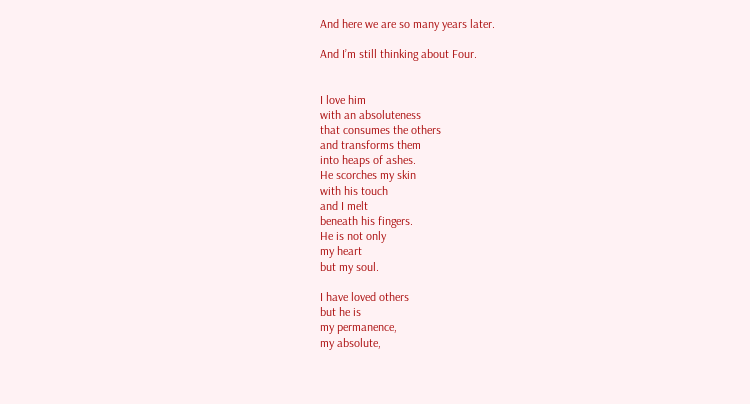And here we are so many years later.

And I’m still thinking about Four.


I love him
with an absoluteness
that consumes the others
and transforms them
into heaps of ashes.
He scorches my skin
with his touch
and I melt
beneath his fingers.
He is not only
my heart
but my soul.

I have loved others
but he is
my permanence,
my absolute,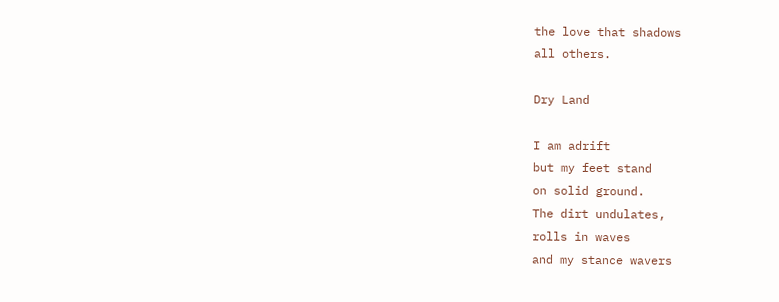the love that shadows
all others.

Dry Land

I am adrift
but my feet stand
on solid ground.
The dirt undulates,
rolls in waves
and my stance wavers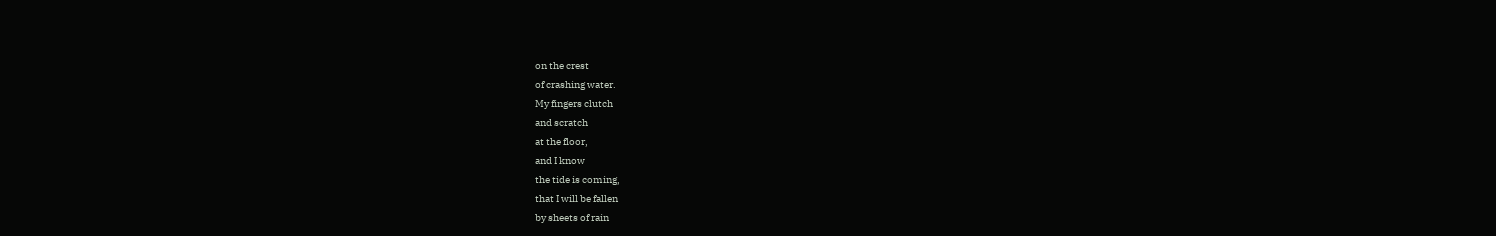on the crest
of crashing water.
My fingers clutch
and scratch
at the floor,
and I know
the tide is coming,
that I will be fallen
by sheets of rain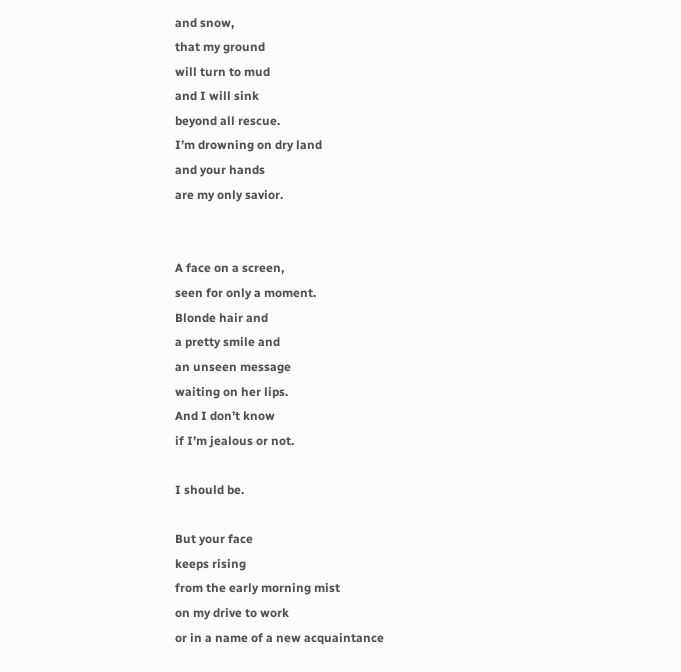and snow,
that my ground
will turn to mud
and I will sink
beyond all rescue.
I’m drowning on dry land
and your hands
are my only savior.


A face on a screen,
seen for only a moment.
Blonde hair and
a pretty smile and
an unseen message
waiting on her lips.
And I don’t know
if I’m jealous or not.

I should be.

But your face
keeps rising
from the early morning mist
on my drive to work
or in a name of a new acquaintance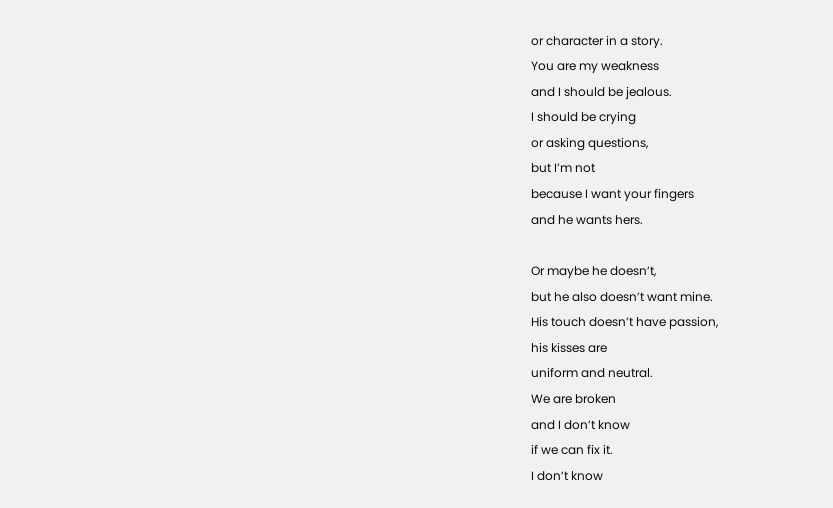or character in a story.
You are my weakness
and I should be jealous.
I should be crying
or asking questions,
but I’m not
because I want your fingers
and he wants hers.

Or maybe he doesn’t,
but he also doesn’t want mine.
His touch doesn’t have passion,
his kisses are
uniform and neutral.
We are broken
and I don’t know
if we can fix it.
I don’t know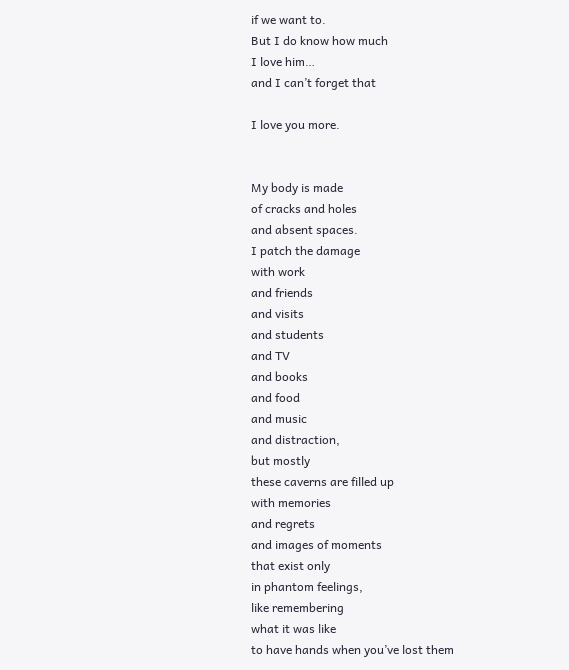if we want to.
But I do know how much
I love him…
and I can’t forget that

I love you more.


My body is made
of cracks and holes
and absent spaces.
I patch the damage
with work
and friends
and visits
and students
and TV
and books
and food
and music
and distraction,
but mostly
these caverns are filled up
with memories
and regrets
and images of moments
that exist only
in phantom feelings,
like remembering
what it was like
to have hands when you’ve lost them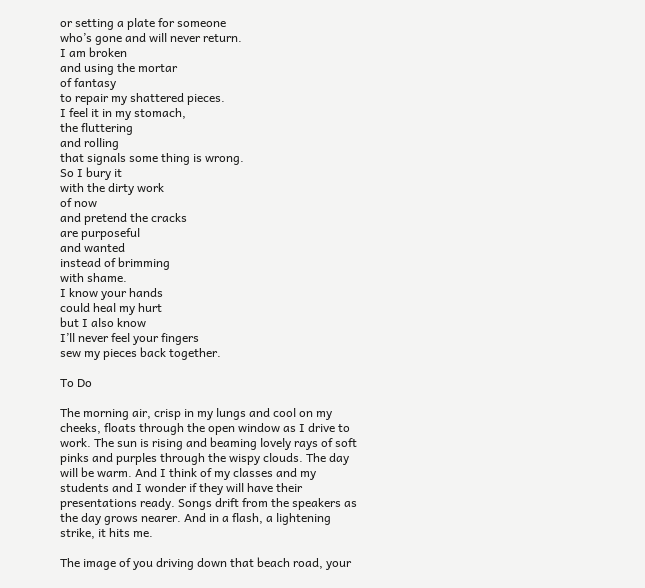or setting a plate for someone
who’s gone and will never return.
I am broken
and using the mortar
of fantasy
to repair my shattered pieces.
I feel it in my stomach,
the fluttering
and rolling
that signals some thing is wrong.
So I bury it
with the dirty work
of now
and pretend the cracks
are purposeful
and wanted
instead of brimming
with shame.
I know your hands
could heal my hurt
but I also know
I’ll never feel your fingers
sew my pieces back together.

To Do

The morning air, crisp in my lungs and cool on my cheeks, floats through the open window as I drive to work. The sun is rising and beaming lovely rays of soft pinks and purples through the wispy clouds. The day will be warm. And I think of my classes and my students and I wonder if they will have their presentations ready. Songs drift from the speakers as the day grows nearer. And in a flash, a lightening strike, it hits me.

The image of you driving down that beach road, your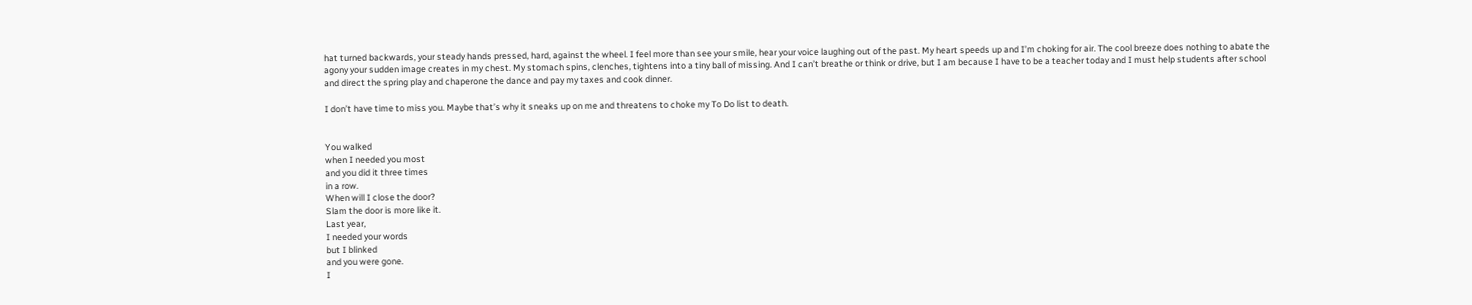hat turned backwards, your steady hands pressed, hard, against the wheel. I feel more than see your smile, hear your voice laughing out of the past. My heart speeds up and I’m choking for air. The cool breeze does nothing to abate the agony your sudden image creates in my chest. My stomach spins, clenches, tightens into a tiny ball of missing. And I can’t breathe or think or drive, but I am because I have to be a teacher today and I must help students after school and direct the spring play and chaperone the dance and pay my taxes and cook dinner.

I don’t have time to miss you. Maybe that’s why it sneaks up on me and threatens to choke my To Do list to death.


You walked
when I needed you most
and you did it three times
in a row.
When will I close the door?
Slam the door is more like it.
Last year,
I needed your words
but I blinked
and you were gone.
I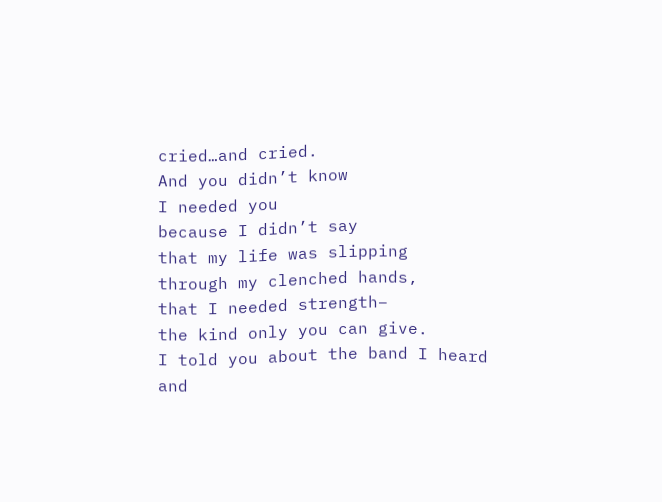cried…and cried.
And you didn’t know
I needed you
because I didn’t say
that my life was slipping
through my clenched hands,
that I needed strength–
the kind only you can give.
I told you about the band I heard
and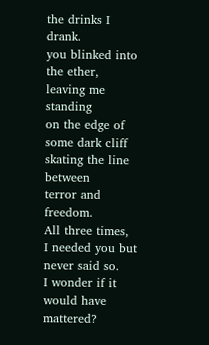the drinks I drank.
you blinked into the ether,
leaving me standing
on the edge of some dark cliff
skating the line between
terror and freedom.
All three times,
I needed you but never said so.
I wonder if it would have mattered?